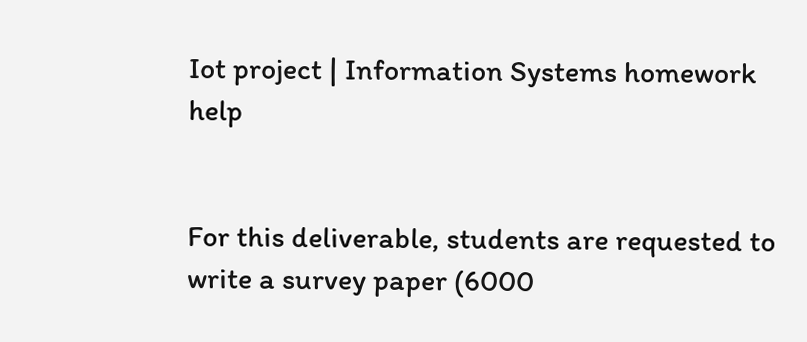Iot project | Information Systems homework help


For this deliverable, students are requested to write a survey paper (6000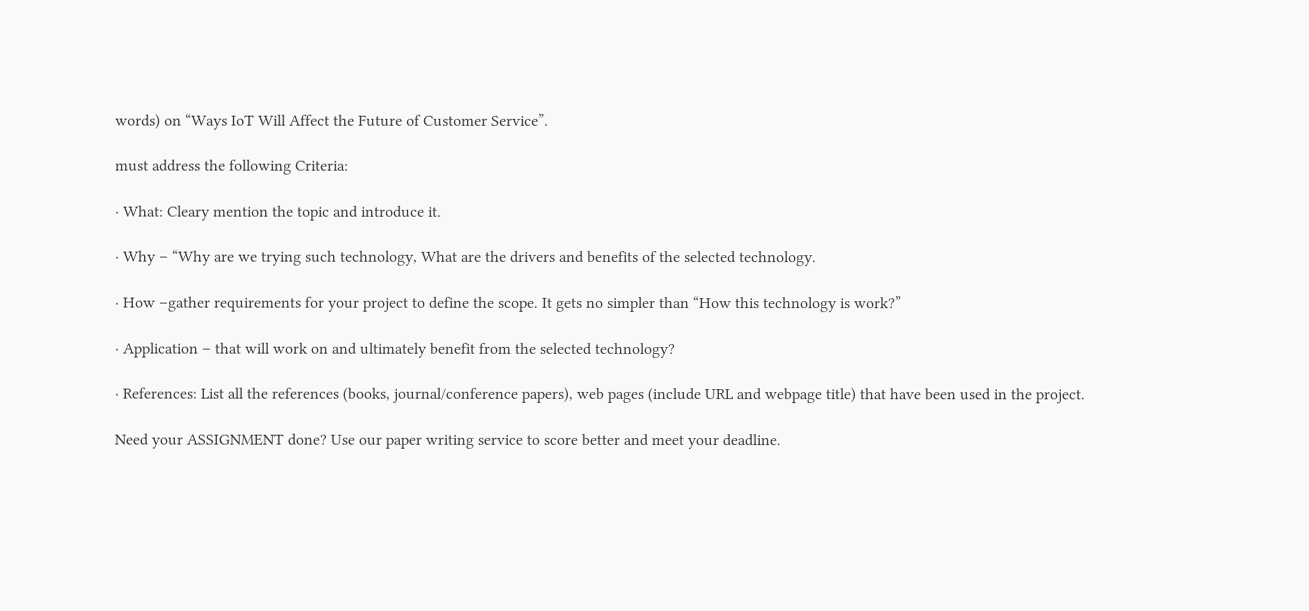words) on “Ways IoT Will Affect the Future of Customer Service”.

must address the following Criteria:

· What: Cleary mention the topic and introduce it.

· Why – “Why are we trying such technology, What are the drivers and benefits of the selected technology.

· How –gather requirements for your project to define the scope. It gets no simpler than “How this technology is work?”

· Application – that will work on and ultimately benefit from the selected technology?

· References: List all the references (books, journal/conference papers), web pages (include URL and webpage title) that have been used in the project.

Need your ASSIGNMENT done? Use our paper writing service to score better and meet your deadline.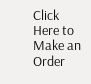Click Here to Make an Order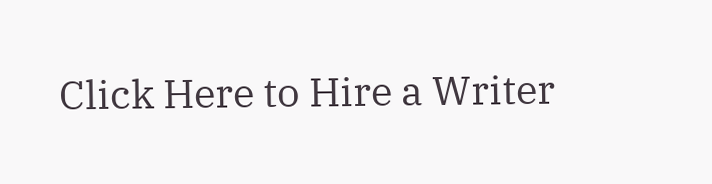Click Here to Hire a Writer